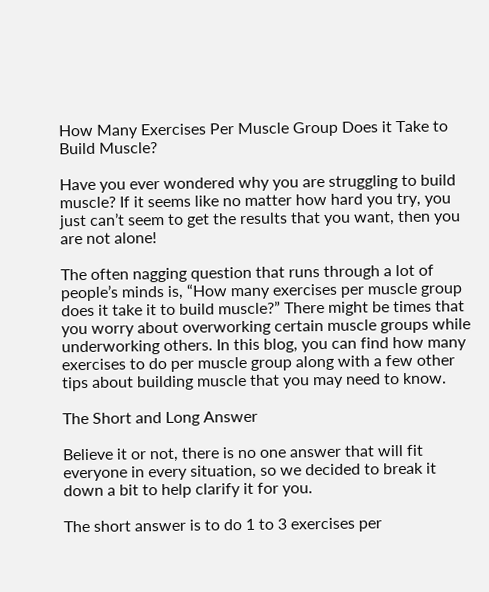How Many Exercises Per Muscle Group Does it Take to Build Muscle?

Have you ever wondered why you are struggling to build muscle? If it seems like no matter how hard you try, you just can’t seem to get the results that you want, then you are not alone!

The often nagging question that runs through a lot of people’s minds is, “How many exercises per muscle group does it take it to build muscle?” There might be times that you worry about overworking certain muscle groups while underworking others. In this blog, you can find how many exercises to do per muscle group along with a few other tips about building muscle that you may need to know.

The Short and Long Answer

Believe it or not, there is no one answer that will fit everyone in every situation, so we decided to break it down a bit to help clarify it for you.

The short answer is to do 1 to 3 exercises per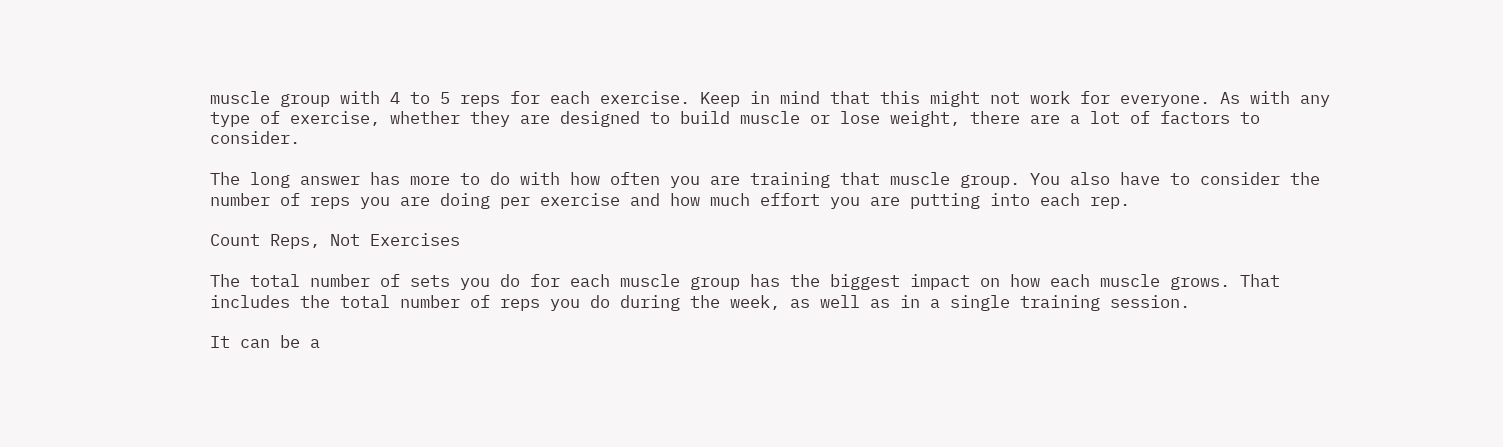muscle group with 4 to 5 reps for each exercise. Keep in mind that this might not work for everyone. As with any type of exercise, whether they are designed to build muscle or lose weight, there are a lot of factors to consider.

The long answer has more to do with how often you are training that muscle group. You also have to consider the number of reps you are doing per exercise and how much effort you are putting into each rep.

Count Reps, Not Exercises

The total number of sets you do for each muscle group has the biggest impact on how each muscle grows. That includes the total number of reps you do during the week, as well as in a single training session.

It can be a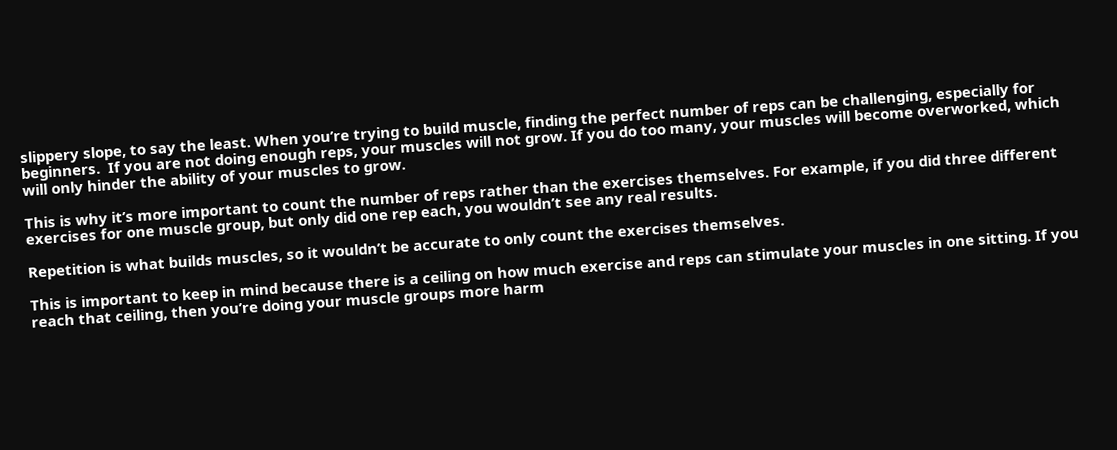slippery slope, to say the least. When you’re trying to build muscle, finding the perfect number of reps can be challenging, especially for beginners.  If you are not doing enough reps, your muscles will not grow. If you do too many, your muscles will become overworked, which will only hinder the ability of your muscles to grow.

This is why it’s more important to count the number of reps rather than the exercises themselves. For example, if you did three different exercises for one muscle group, but only did one rep each, you wouldn’t see any real results.

Repetition is what builds muscles, so it wouldn’t be accurate to only count the exercises themselves.

This is important to keep in mind because there is a ceiling on how much exercise and reps can stimulate your muscles in one sitting. If you reach that ceiling, then you’re doing your muscle groups more harm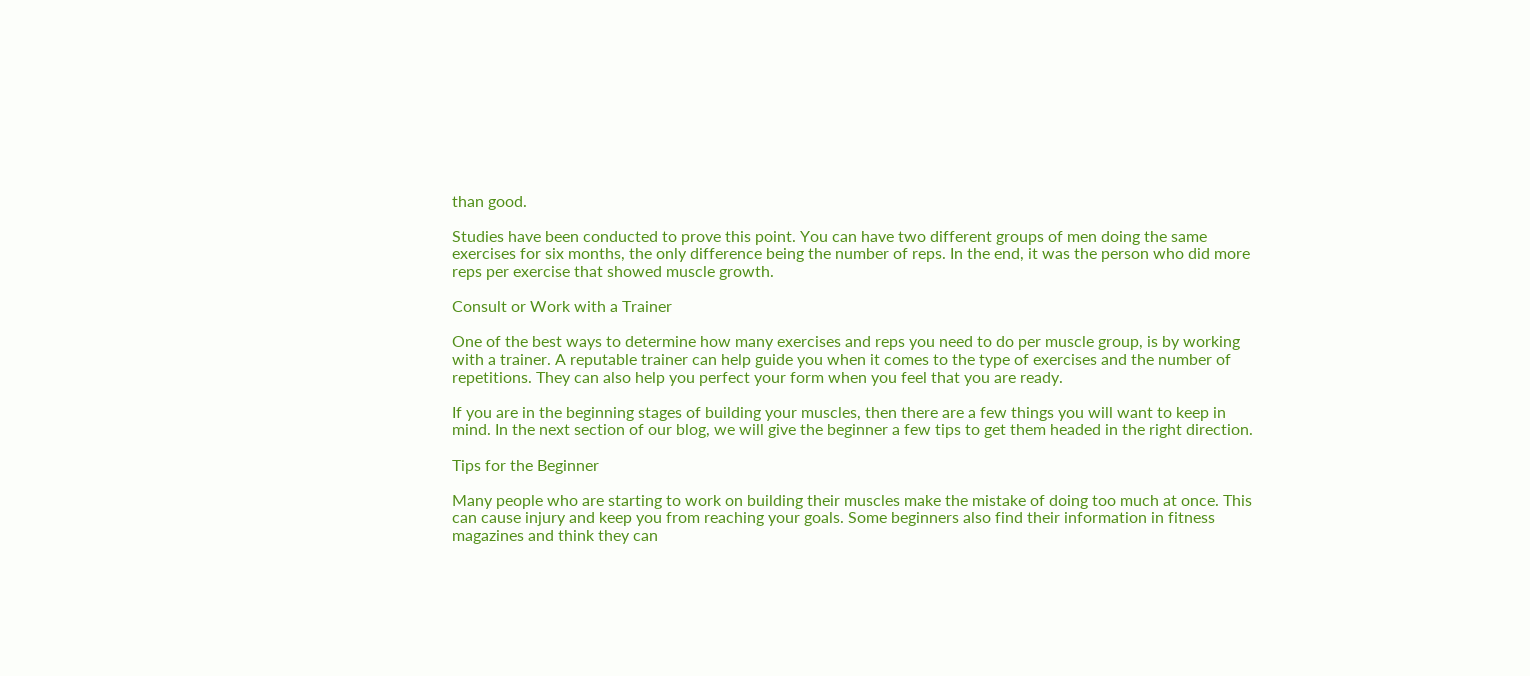than good.

Studies have been conducted to prove this point. You can have two different groups of men doing the same exercises for six months, the only difference being the number of reps. In the end, it was the person who did more reps per exercise that showed muscle growth.

Consult or Work with a Trainer

One of the best ways to determine how many exercises and reps you need to do per muscle group, is by working with a trainer. A reputable trainer can help guide you when it comes to the type of exercises and the number of repetitions. They can also help you perfect your form when you feel that you are ready.

If you are in the beginning stages of building your muscles, then there are a few things you will want to keep in mind. In the next section of our blog, we will give the beginner a few tips to get them headed in the right direction.

Tips for the Beginner

Many people who are starting to work on building their muscles make the mistake of doing too much at once. This can cause injury and keep you from reaching your goals. Some beginners also find their information in fitness magazines and think they can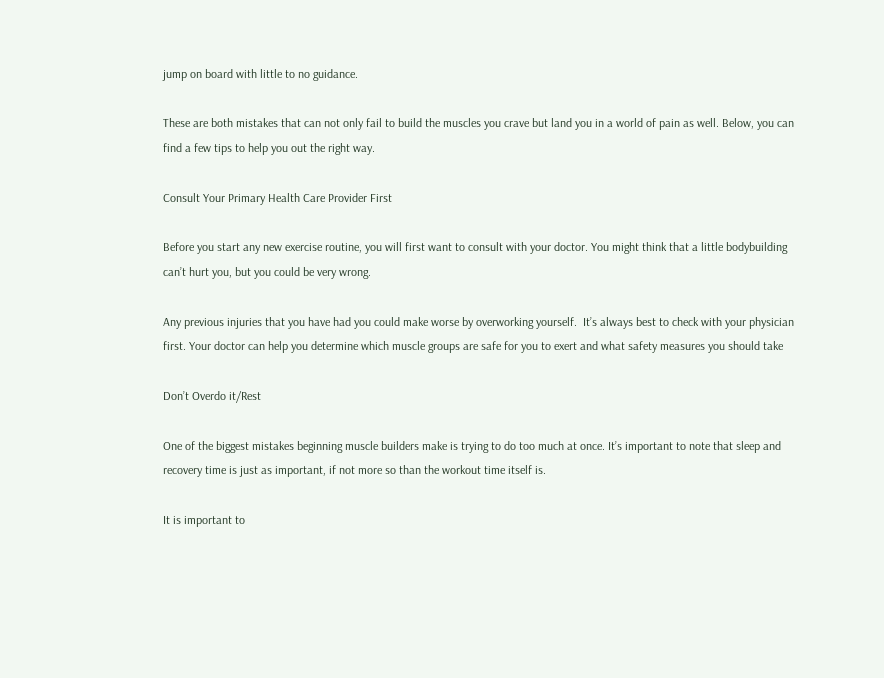jump on board with little to no guidance.

These are both mistakes that can not only fail to build the muscles you crave but land you in a world of pain as well. Below, you can find a few tips to help you out the right way.

Consult Your Primary Health Care Provider First

Before you start any new exercise routine, you will first want to consult with your doctor. You might think that a little bodybuilding can’t hurt you, but you could be very wrong.

Any previous injuries that you have had you could make worse by overworking yourself.  It’s always best to check with your physician first. Your doctor can help you determine which muscle groups are safe for you to exert and what safety measures you should take

Don’t Overdo it/Rest

One of the biggest mistakes beginning muscle builders make is trying to do too much at once. It’s important to note that sleep and recovery time is just as important, if not more so than the workout time itself is.

It is important to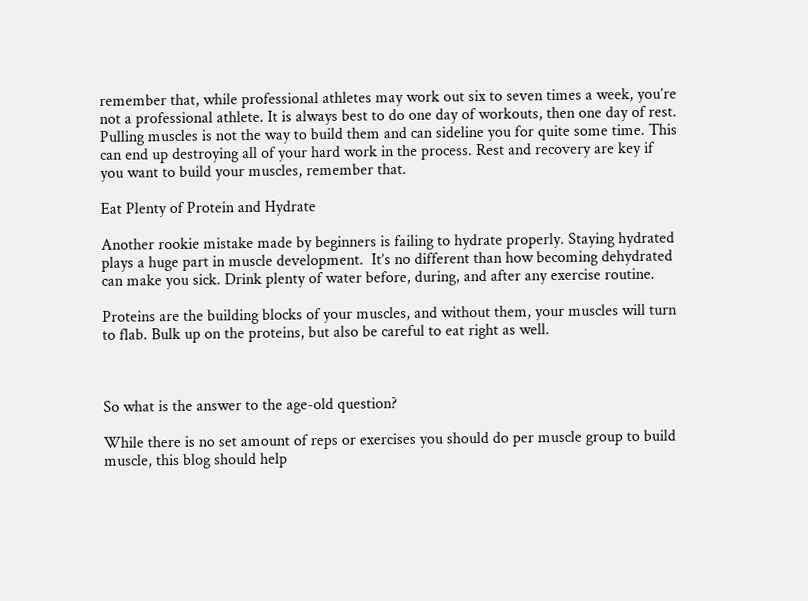remember that, while professional athletes may work out six to seven times a week, you’re not a professional athlete. It is always best to do one day of workouts, then one day of rest. Pulling muscles is not the way to build them and can sideline you for quite some time. This can end up destroying all of your hard work in the process. Rest and recovery are key if you want to build your muscles, remember that.

Eat Plenty of Protein and Hydrate

Another rookie mistake made by beginners is failing to hydrate properly. Staying hydrated plays a huge part in muscle development.  It’s no different than how becoming dehydrated can make you sick. Drink plenty of water before, during, and after any exercise routine.

Proteins are the building blocks of your muscles, and without them, your muscles will turn to flab. Bulk up on the proteins, but also be careful to eat right as well.



So what is the answer to the age-old question?

While there is no set amount of reps or exercises you should do per muscle group to build muscle, this blog should help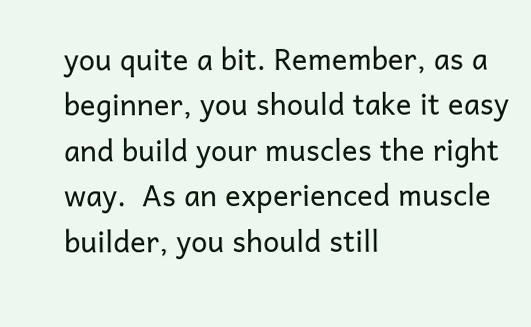you quite a bit. Remember, as a beginner, you should take it easy and build your muscles the right way.  As an experienced muscle builder, you should still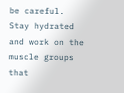be careful. Stay hydrated and work on the muscle groups that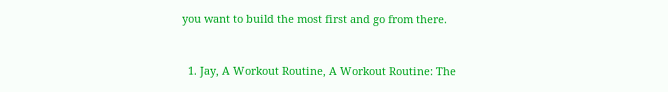you want to build the most first and go from there.



  1. Jay, A Workout Routine, A Workout Routine: The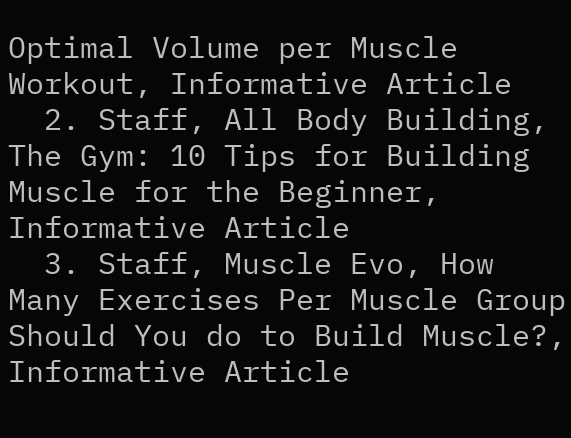Optimal Volume per Muscle Workout, Informative Article
  2. Staff, All Body Building, The Gym: 10 Tips for Building Muscle for the Beginner, Informative Article
  3. Staff, Muscle Evo, How Many Exercises Per Muscle Group Should You do to Build Muscle?, Informative Article